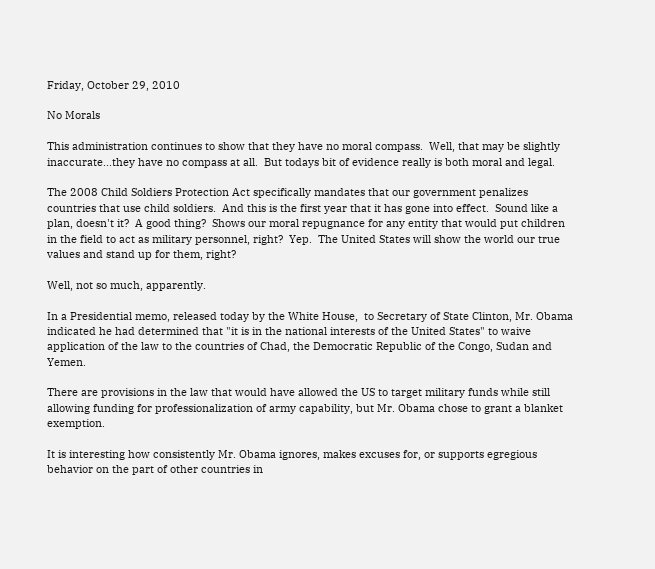Friday, October 29, 2010

No Morals

This administration continues to show that they have no moral compass.  Well, that may be slightly inaccurate...they have no compass at all.  But todays bit of evidence really is both moral and legal.

The 2008 Child Soldiers Protection Act specifically mandates that our government penalizes countries that use child soldiers.  And this is the first year that it has gone into effect.  Sound like a plan, doesn't it?  A good thing?  Shows our moral repugnance for any entity that would put children in the field to act as military personnel, right?  Yep.  The United States will show the world our true values and stand up for them, right?

Well, not so much, apparently.

In a Presidential memo, released today by the White House,  to Secretary of State Clinton, Mr. Obama indicated he had determined that "it is in the national interests of the United States" to waive application of the law to the countries of Chad, the Democratic Republic of the Congo, Sudan and Yemen.

There are provisions in the law that would have allowed the US to target military funds while still allowing funding for professionalization of army capability, but Mr. Obama chose to grant a blanket exemption.

It is interesting how consistently Mr. Obama ignores, makes excuses for, or supports egregious behavior on the part of other countries in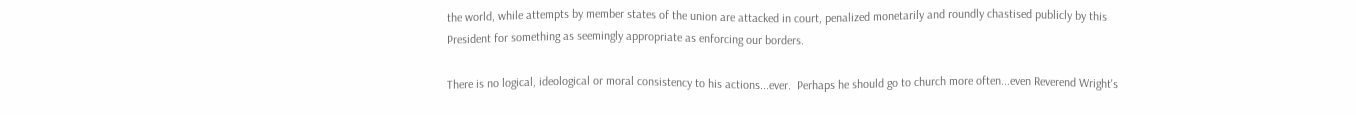the world, while attempts by member states of the union are attacked in court, penalized monetarily and roundly chastised publicly by this President for something as seemingly appropriate as enforcing our borders.

There is no logical, ideological or moral consistency to his actions...ever.  Perhaps he should go to church more often...even Reverend Wright's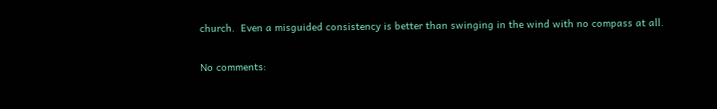church.  Even a misguided consistency is better than swinging in the wind with no compass at all.

No comments: